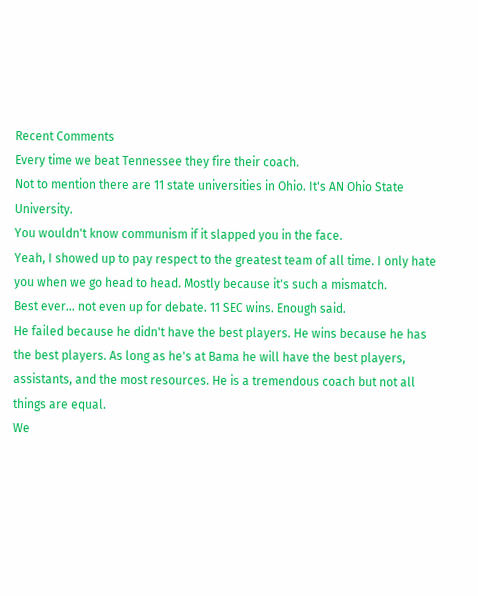Recent Comments
Every time we beat Tennessee they fire their coach.
Not to mention there are 11 state universities in Ohio. It's AN Ohio State University.
You wouldn't know communism if it slapped you in the face.
Yeah, I showed up to pay respect to the greatest team of all time. I only hate you when we go head to head. Mostly because it's such a mismatch.
Best ever... not even up for debate. 11 SEC wins. Enough said.
He failed because he didn't have the best players. He wins because he has the best players. As long as he's at Bama he will have the best players, assistants, and the most resources. He is a tremendous coach but not all things are equal.
We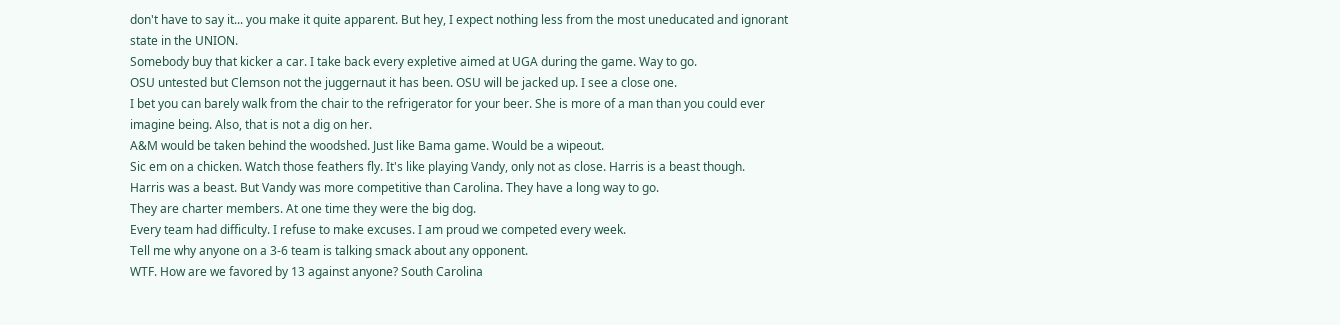don't have to say it... you make it quite apparent. But hey, I expect nothing less from the most uneducated and ignorant state in the UNION.
Somebody buy that kicker a car. I take back every expletive aimed at UGA during the game. Way to go.
OSU untested but Clemson not the juggernaut it has been. OSU will be jacked up. I see a close one.
I bet you can barely walk from the chair to the refrigerator for your beer. She is more of a man than you could ever imagine being. Also, that is not a dig on her.
A&M would be taken behind the woodshed. Just like Bama game. Would be a wipeout.
Sic em on a chicken. Watch those feathers fly. It's like playing Vandy, only not as close. Harris is a beast though.
Harris was a beast. But Vandy was more competitive than Carolina. They have a long way to go.
They are charter members. At one time they were the big dog.
Every team had difficulty. I refuse to make excuses. I am proud we competed every week.
Tell me why anyone on a 3-6 team is talking smack about any opponent.
WTF. How are we favored by 13 against anyone? South Carolina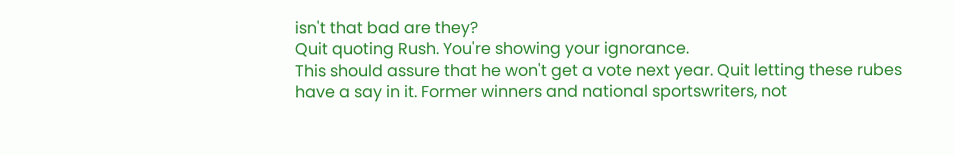isn't that bad are they?
Quit quoting Rush. You're showing your ignorance.
This should assure that he won't get a vote next year. Quit letting these rubes have a say in it. Former winners and national sportswriters, not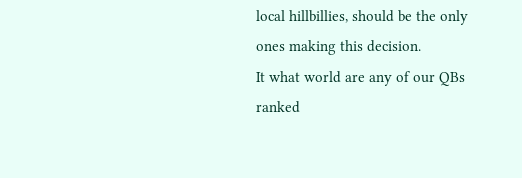local hillbillies, should be the only ones making this decision.
It what world are any of our QBs ranked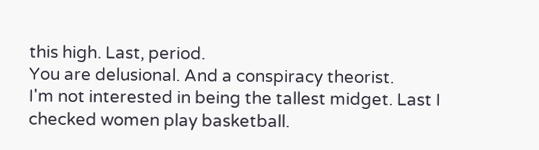this high. Last, period.
You are delusional. And a conspiracy theorist.
I'm not interested in being the tallest midget. Last I checked women play basketball.